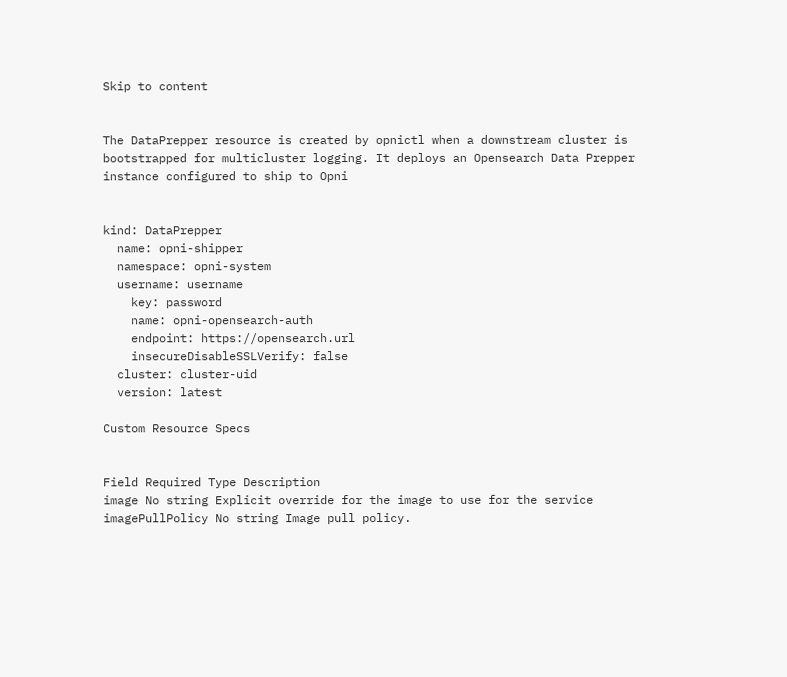Skip to content


The DataPrepper resource is created by opnictl when a downstream cluster is bootstrapped for multicluster logging. It deploys an Opensearch Data Prepper instance configured to ship to Opni


kind: DataPrepper
  name: opni-shipper
  namespace: opni-system
  username: username
    key: password
    name: opni-opensearch-auth
    endpoint: https://opensearch.url
    insecureDisableSSLVerify: false
  cluster: cluster-uid
  version: latest

Custom Resource Specs


Field Required Type Description
image No string Explicit override for the image to use for the service
imagePullPolicy No string Image pull policy.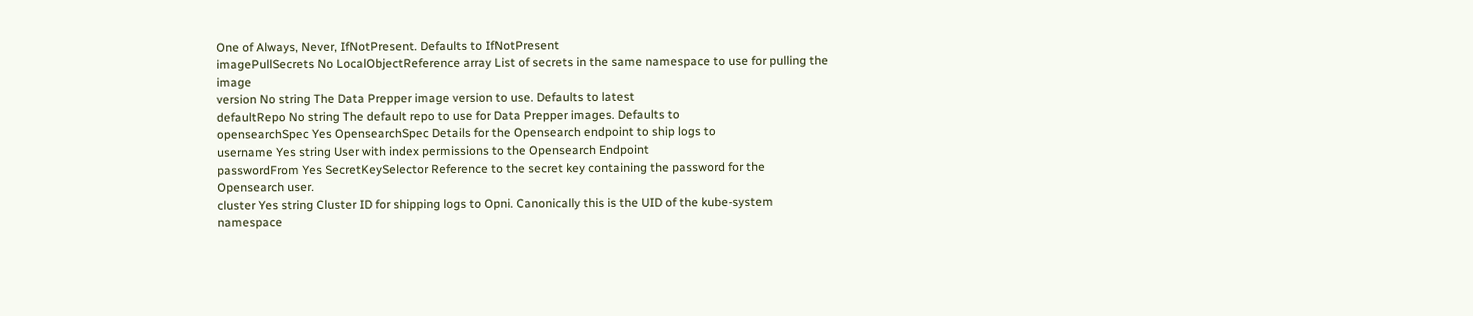One of Always, Never, IfNotPresent. Defaults to IfNotPresent
imagePullSecrets No LocalObjectReference array List of secrets in the same namespace to use for pulling the image
version No string The Data Prepper image version to use. Defaults to latest
defaultRepo No string The default repo to use for Data Prepper images. Defaults to
opensearchSpec Yes OpensearchSpec Details for the Opensearch endpoint to ship logs to
username Yes string User with index permissions to the Opensearch Endpoint
passwordFrom Yes SecretKeySelector Reference to the secret key containing the password for the Opensearch user.
cluster Yes string Cluster ID for shipping logs to Opni. Canonically this is the UID of the kube-system namespace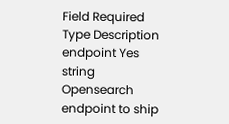Field Required Type Description
endpoint Yes string Opensearch endpoint to ship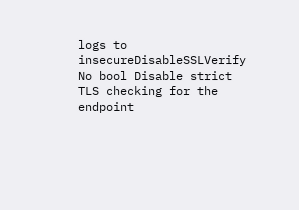logs to
insecureDisableSSLVerify No bool Disable strict TLS checking for the endpoint